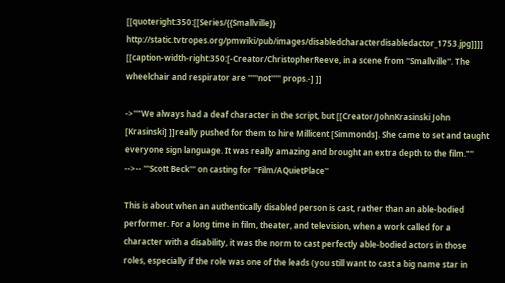[[quoteright:350:[[Series/{{Smallville}} http://static.tvtropes.org/pmwiki/pub/images/disabledcharacterdisabledactor_1753.jpg]]]]
[[caption-width-right:350:[-Creator/ChristopherReeve, in a scene from ''Smallville''. The wheelchair and respirator are '''''not''''' props.-] ]]

->''"We always had a deaf character in the script, but [[Creator/JohnKrasinski John [Krasinski] ]]really pushed for them to hire Millicent [Simmonds]. She came to set and taught everyone sign language. It was really amazing and brought an extra depth to the film."''
-->-- '''Scott Beck''' on casting for ''Film/AQuietPlace''

This is about when an authentically disabled person is cast, rather than an able-bodied performer. For a long time in film, theater, and television, when a work called for a character with a disability, it was the norm to cast perfectly able-bodied actors in those roles, especially if the role was one of the leads (you still want to cast a big name star in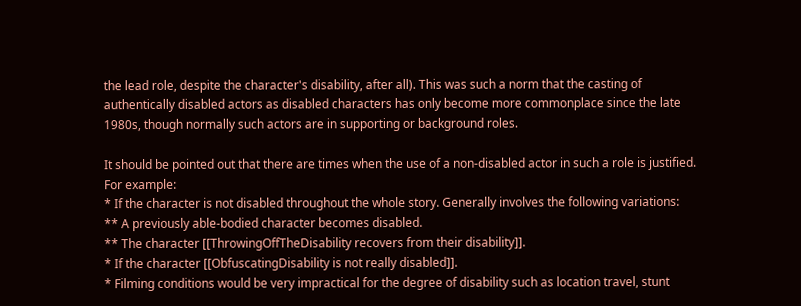the lead role, despite the character's disability, after all). This was such a norm that the casting of authentically disabled actors as disabled characters has only become more commonplace since the late 1980s, though normally such actors are in supporting or background roles.

It should be pointed out that there are times when the use of a non-disabled actor in such a role is justified. For example:
* If the character is not disabled throughout the whole story. Generally involves the following variations:
** A previously able-bodied character becomes disabled.
** The character [[ThrowingOffTheDisability recovers from their disability]].
* If the character [[ObfuscatingDisability is not really disabled]].
* Filming conditions would be very impractical for the degree of disability such as location travel, stunt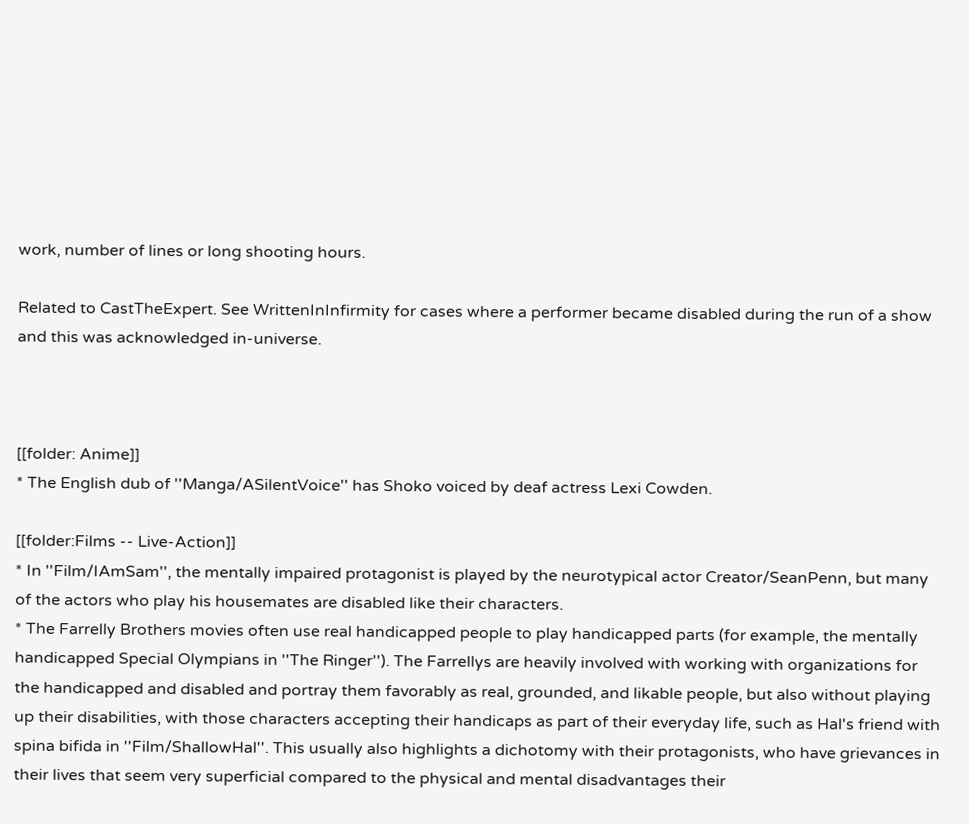work, number of lines or long shooting hours.

Related to CastTheExpert. See WrittenInInfirmity for cases where a performer became disabled during the run of a show and this was acknowledged in-universe.



[[folder: Anime]]
* The English dub of ''Manga/ASilentVoice'' has Shoko voiced by deaf actress Lexi Cowden.

[[folder:Films -- Live-Action]]
* In ''Film/IAmSam'', the mentally impaired protagonist is played by the neurotypical actor Creator/SeanPenn, but many of the actors who play his housemates are disabled like their characters.
* The Farrelly Brothers movies often use real handicapped people to play handicapped parts (for example, the mentally handicapped Special Olympians in ''The Ringer''). The Farrellys are heavily involved with working with organizations for the handicapped and disabled and portray them favorably as real, grounded, and likable people, but also without playing up their disabilities, with those characters accepting their handicaps as part of their everyday life, such as Hal's friend with spina bifida in ''Film/ShallowHal''. This usually also highlights a dichotomy with their protagonists, who have grievances in their lives that seem very superficial compared to the physical and mental disadvantages their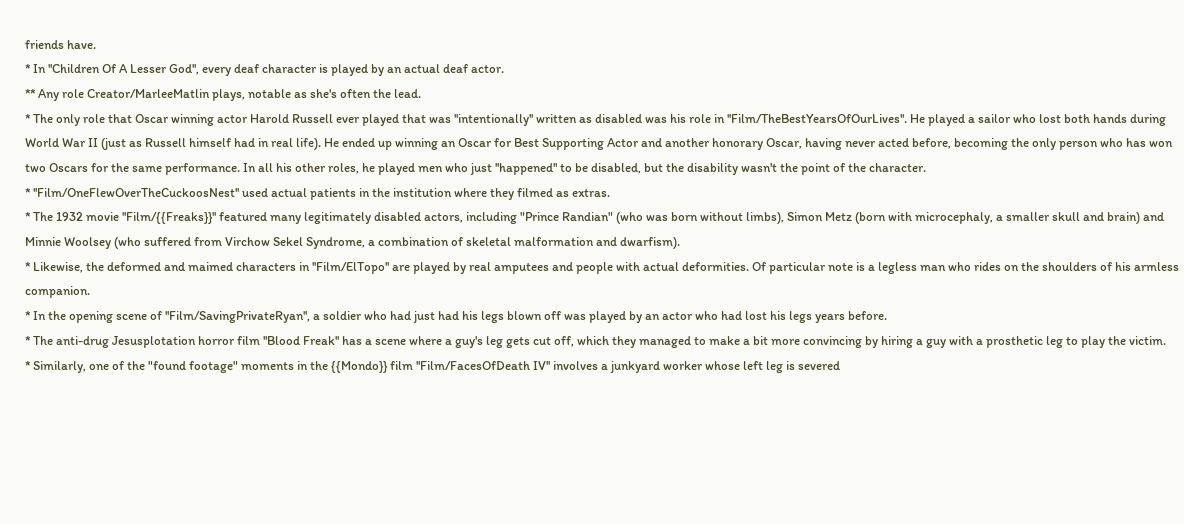friends have.
* In ''Children Of A Lesser God'', every deaf character is played by an actual deaf actor.
** Any role Creator/MarleeMatlin plays, notable as she's often the lead.
* The only role that Oscar winning actor Harold Russell ever played that was ''intentionally'' written as disabled was his role in ''Film/TheBestYearsOfOurLives''. He played a sailor who lost both hands during World War II (just as Russell himself had in real life). He ended up winning an Oscar for Best Supporting Actor and another honorary Oscar, having never acted before, becoming the only person who has won two Oscars for the same performance. In all his other roles, he played men who just ''happened'' to be disabled, but the disability wasn't the point of the character.
* ''Film/OneFlewOverTheCuckoosNest'' used actual patients in the institution where they filmed as extras.
* The 1932 movie ''Film/{{Freaks}}'' featured many legitimately disabled actors, including "Prince Randian" (who was born without limbs), Simon Metz (born with microcephaly, a smaller skull and brain) and Minnie Woolsey (who suffered from Virchow Sekel Syndrome, a combination of skeletal malformation and dwarfism).
* Likewise, the deformed and maimed characters in ''Film/ElTopo'' are played by real amputees and people with actual deformities. Of particular note is a legless man who rides on the shoulders of his armless companion.
* In the opening scene of ''Film/SavingPrivateRyan'', a soldier who had just had his legs blown off was played by an actor who had lost his legs years before.
* The anti-drug Jesusplotation horror film ''Blood Freak'' has a scene where a guy's leg gets cut off, which they managed to make a bit more convincing by hiring a guy with a prosthetic leg to play the victim.
* Similarly, one of the "found footage" moments in the {{Mondo}} film ''Film/FacesOfDeath IV'' involves a junkyard worker whose left leg is severed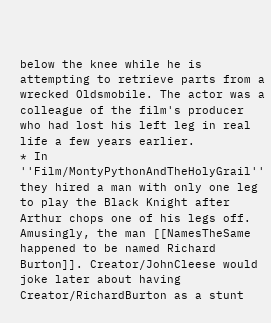below the knee while he is attempting to retrieve parts from a wrecked Oldsmobile. The actor was a colleague of the film's producer who had lost his left leg in real life a few years earlier.
* In ''Film/MontyPythonAndTheHolyGrail'' they hired a man with only one leg to play the Black Knight after Arthur chops one of his legs off. Amusingly, the man [[NamesTheSame happened to be named Richard Burton]]. Creator/JohnCleese would joke later about having Creator/RichardBurton as a stunt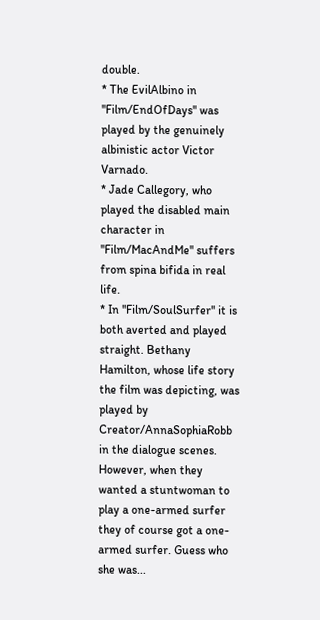double.
* The EvilAlbino in ''Film/EndOfDays'' was played by the genuinely albinistic actor Victor Varnado.
* Jade Callegory, who played the disabled main character in ''Film/MacAndMe'' suffers from spina bifida in real life.
* In ''Film/SoulSurfer'' it is both averted and played straight. Bethany Hamilton, whose life story the film was depicting, was played by Creator/AnnaSophiaRobb in the dialogue scenes. However, when they wanted a stuntwoman to play a one-armed surfer they of course got a one-armed surfer. Guess who she was...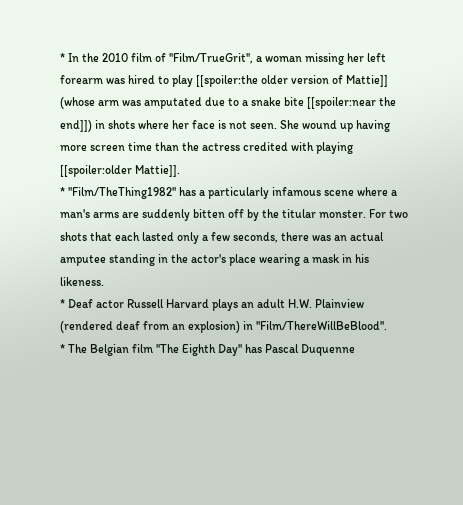* In the 2010 film of ''Film/TrueGrit'', a woman missing her left forearm was hired to play [[spoiler:the older version of Mattie]] (whose arm was amputated due to a snake bite [[spoiler:near the end]]) in shots where her face is not seen. She wound up having more screen time than the actress credited with playing [[spoiler:older Mattie]].
* ''Film/TheThing1982'' has a particularly infamous scene where a man's arms are suddenly bitten off by the titular monster. For two shots that each lasted only a few seconds, there was an actual amputee standing in the actor's place wearing a mask in his likeness.
* Deaf actor Russell Harvard plays an adult H.W. Plainview (rendered deaf from an explosion) in ''Film/ThereWillBeBlood''.
* The Belgian film ''The Eighth Day'' has Pascal Duquenne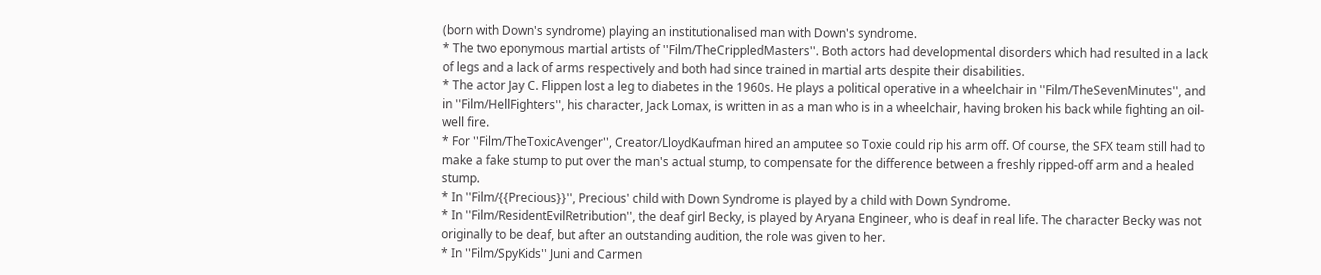(born with Down's syndrome) playing an institutionalised man with Down's syndrome.
* The two eponymous martial artists of ''Film/TheCrippledMasters''. Both actors had developmental disorders which had resulted in a lack of legs and a lack of arms respectively and both had since trained in martial arts despite their disabilities.
* The actor Jay C. Flippen lost a leg to diabetes in the 1960s. He plays a political operative in a wheelchair in ''Film/TheSevenMinutes'', and in ''Film/HellFighters'', his character, Jack Lomax, is written in as a man who is in a wheelchair, having broken his back while fighting an oil-well fire.
* For ''Film/TheToxicAvenger'', Creator/LloydKaufman hired an amputee so Toxie could rip his arm off. Of course, the SFX team still had to make a fake stump to put over the man's actual stump, to compensate for the difference between a freshly ripped-off arm and a healed stump.
* In ''Film/{{Precious}}'', Precious' child with Down Syndrome is played by a child with Down Syndrome.
* In ''Film/ResidentEvilRetribution'', the deaf girl Becky, is played by Aryana Engineer, who is deaf in real life. The character Becky was not originally to be deaf, but after an outstanding audition, the role was given to her.
* In ''Film/SpyKids'' Juni and Carmen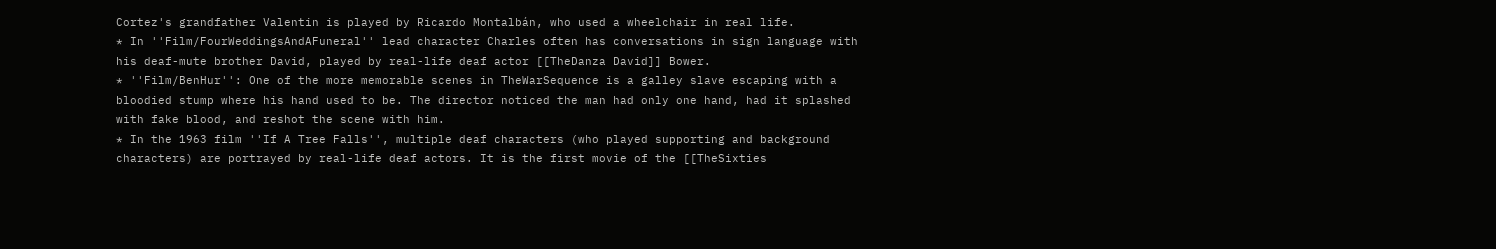Cortez's grandfather Valentin is played by Ricardo Montalbán, who used a wheelchair in real life.
* In ''Film/FourWeddingsAndAFuneral'' lead character Charles often has conversations in sign language with his deaf-mute brother David, played by real-life deaf actor [[TheDanza David]] Bower.
* ''Film/BenHur'': One of the more memorable scenes in TheWarSequence is a galley slave escaping with a bloodied stump where his hand used to be. The director noticed the man had only one hand, had it splashed with fake blood, and reshot the scene with him.
* In the 1963 film ''If A Tree Falls'', multiple deaf characters (who played supporting and background characters) are portrayed by real-life deaf actors. It is the first movie of the [[TheSixties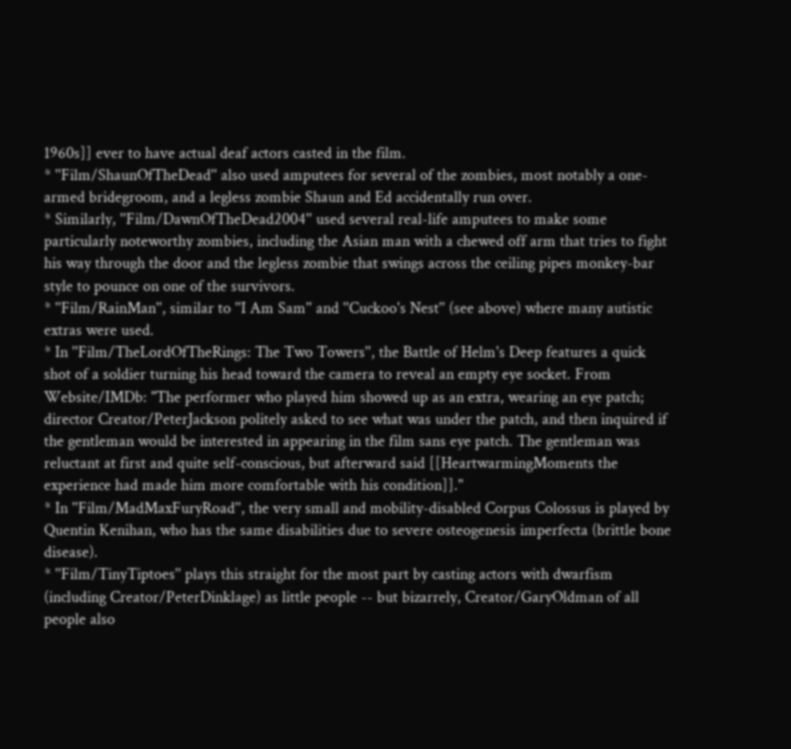1960s]] ever to have actual deaf actors casted in the film.
* ''Film/ShaunOfTheDead'' also used amputees for several of the zombies, most notably a one-armed bridegroom, and a legless zombie Shaun and Ed accidentally run over.
* Similarly, ''Film/DawnOfTheDead2004'' used several real-life amputees to make some particularly noteworthy zombies, including the Asian man with a chewed off arm that tries to fight his way through the door and the legless zombie that swings across the ceiling pipes monkey-bar style to pounce on one of the survivors.
* ''Film/RainMan'', similar to ''I Am Sam'' and ''Cuckoo's Nest'' (see above) where many autistic extras were used.
* In ''Film/TheLordOfTheRings: The Two Towers'', the Battle of Helm's Deep features a quick shot of a soldier turning his head toward the camera to reveal an empty eye socket. From Website/IMDb: "The performer who played him showed up as an extra, wearing an eye patch; director Creator/PeterJackson politely asked to see what was under the patch, and then inquired if the gentleman would be interested in appearing in the film sans eye patch. The gentleman was reluctant at first and quite self-conscious, but afterward said [[HeartwarmingMoments the experience had made him more comfortable with his condition]]."
* In ''Film/MadMaxFuryRoad'', the very small and mobility-disabled Corpus Colossus is played by Quentin Kenihan, who has the same disabilities due to severe osteogenesis imperfecta (brittle bone disease).
* ''Film/TinyTiptoes'' plays this straight for the most part by casting actors with dwarfism (including Creator/PeterDinklage) as little people -- but bizarrely, Creator/GaryOldman of all people also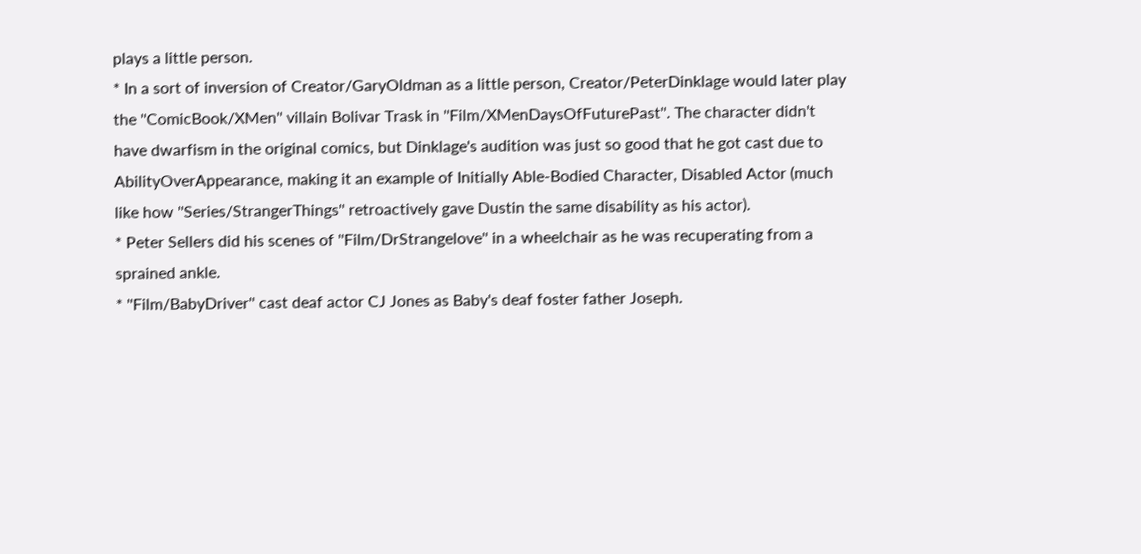plays a little person.
* In a sort of inversion of Creator/GaryOldman as a little person, Creator/PeterDinklage would later play the ''ComicBook/XMen'' villain Bolivar Trask in ''Film/XMenDaysOfFuturePast''. The character didn't have dwarfism in the original comics, but Dinklage's audition was just so good that he got cast due to AbilityOverAppearance, making it an example of Initially Able-Bodied Character, Disabled Actor (much like how ''Series/StrangerThings'' retroactively gave Dustin the same disability as his actor).
* Peter Sellers did his scenes of ''Film/DrStrangelove'' in a wheelchair as he was recuperating from a sprained ankle.
* ''Film/BabyDriver'' cast deaf actor CJ Jones as Baby's deaf foster father Joseph.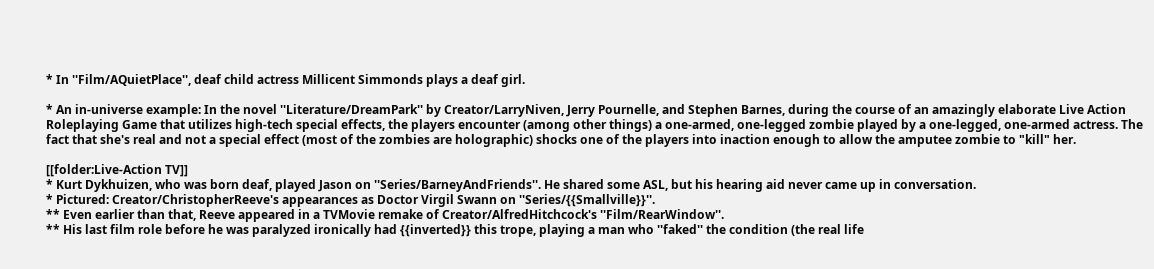* In ''Film/AQuietPlace'', deaf child actress Millicent Simmonds plays a deaf girl.

* An in-universe example: In the novel ''Literature/DreamPark'' by Creator/LarryNiven, Jerry Pournelle, and Stephen Barnes, during the course of an amazingly elaborate Live Action Roleplaying Game that utilizes high-tech special effects, the players encounter (among other things) a one-armed, one-legged zombie played by a one-legged, one-armed actress. The fact that she's real and not a special effect (most of the zombies are holographic) shocks one of the players into inaction enough to allow the amputee zombie to "kill" her.

[[folder:Live-Action TV]]
* Kurt Dykhuizen, who was born deaf, played Jason on ''Series/BarneyAndFriends''. He shared some ASL, but his hearing aid never came up in conversation.
* Pictured: Creator/ChristopherReeve's appearances as Doctor Virgil Swann on ''Series/{{Smallville}}''.
** Even earlier than that, Reeve appeared in a TVMovie remake of Creator/AlfredHitchcock's ''Film/RearWindow''.
** His last film role before he was paralyzed ironically had {{inverted}} this trope, playing a man who ''faked'' the condition (the real life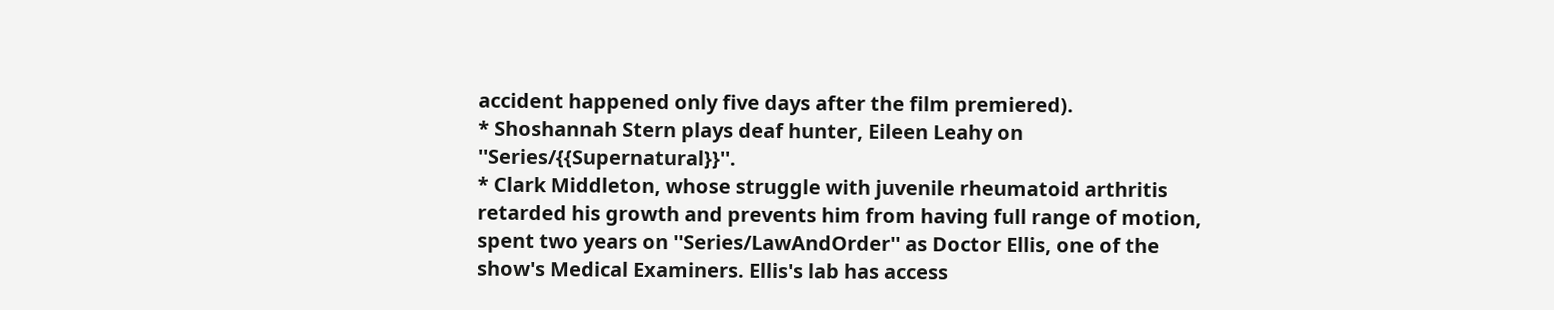accident happened only five days after the film premiered).
* Shoshannah Stern plays deaf hunter, Eileen Leahy on ''Series/{{Supernatural}}''.
* Clark Middleton, whose struggle with juvenile rheumatoid arthritis retarded his growth and prevents him from having full range of motion, spent two years on ''Series/LawAndOrder'' as Doctor Ellis, one of the show's Medical Examiners. Ellis's lab has access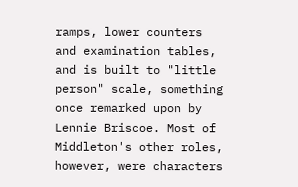ramps, lower counters and examination tables, and is built to "little person" scale, something once remarked upon by Lennie Briscoe. Most of Middleton's other roles, however, were characters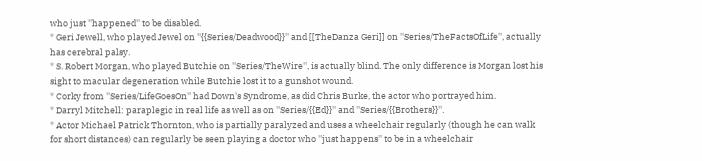who just ''happened'' to be disabled.
* Geri Jewell, who played Jewel on ''{{Series/Deadwood}}'' and [[TheDanza Geri]] on ''Series/TheFactsOfLife'', actually has cerebral palsy.
* S. Robert Morgan, who played Butchie on ''Series/TheWire'', is actually blind. The only difference is Morgan lost his sight to macular degeneration while Butchie lost it to a gunshot wound.
* Corky from ''Series/LifeGoesOn'' had Down's Syndrome, as did Chris Burke, the actor who portrayed him.
* Darryl Mitchell: paraplegic in real life as well as on ''Series/{{Ed}}'' and ''Series/{{Brothers}}''.
* Actor Michael Patrick Thornton, who is partially paralyzed and uses a wheelchair regularly (though he can walk for short distances) can regularly be seen playing a doctor who ''just happens'' to be in a wheelchair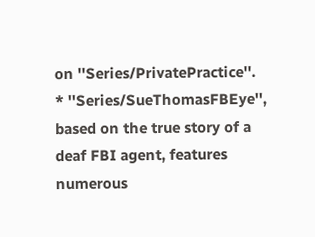on ''Series/PrivatePractice''.
* ''Series/SueThomasFBEye'', based on the true story of a deaf FBI agent, features numerous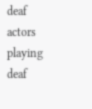deaf actors playing deaf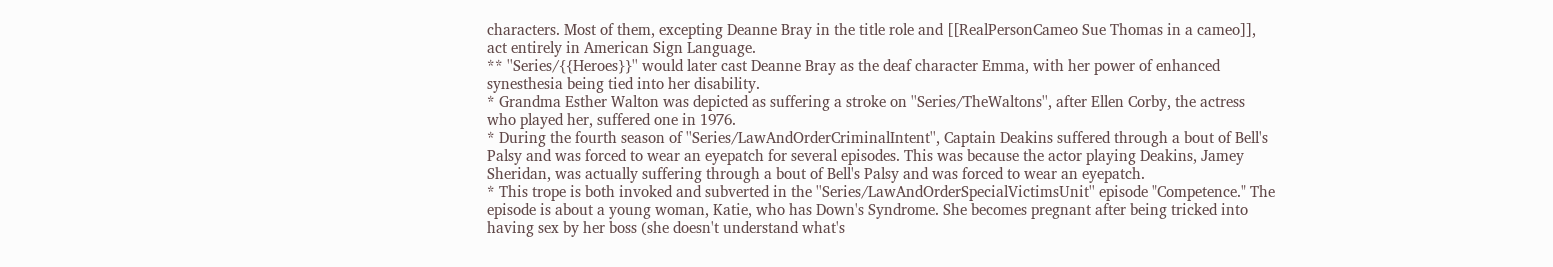characters. Most of them, excepting Deanne Bray in the title role and [[RealPersonCameo Sue Thomas in a cameo]], act entirely in American Sign Language.
** ''Series/{{Heroes}}'' would later cast Deanne Bray as the deaf character Emma, with her power of enhanced synesthesia being tied into her disability.
* Grandma Esther Walton was depicted as suffering a stroke on ''Series/TheWaltons'', after Ellen Corby, the actress who played her, suffered one in 1976.
* During the fourth season of ''Series/LawAndOrderCriminalIntent'', Captain Deakins suffered through a bout of Bell's Palsy and was forced to wear an eyepatch for several episodes. This was because the actor playing Deakins, Jamey Sheridan, was actually suffering through a bout of Bell's Palsy and was forced to wear an eyepatch.
* This trope is both invoked and subverted in the ''Series/LawAndOrderSpecialVictimsUnit'' episode "Competence." The episode is about a young woman, Katie, who has Down's Syndrome. She becomes pregnant after being tricked into having sex by her boss (she doesn't understand what's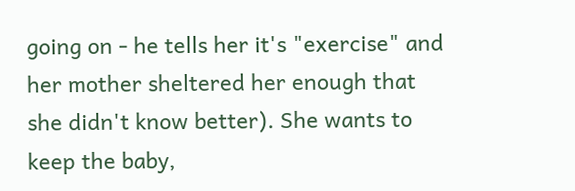going on - he tells her it's "exercise" and her mother sheltered her enough that she didn't know better). She wants to keep the baby,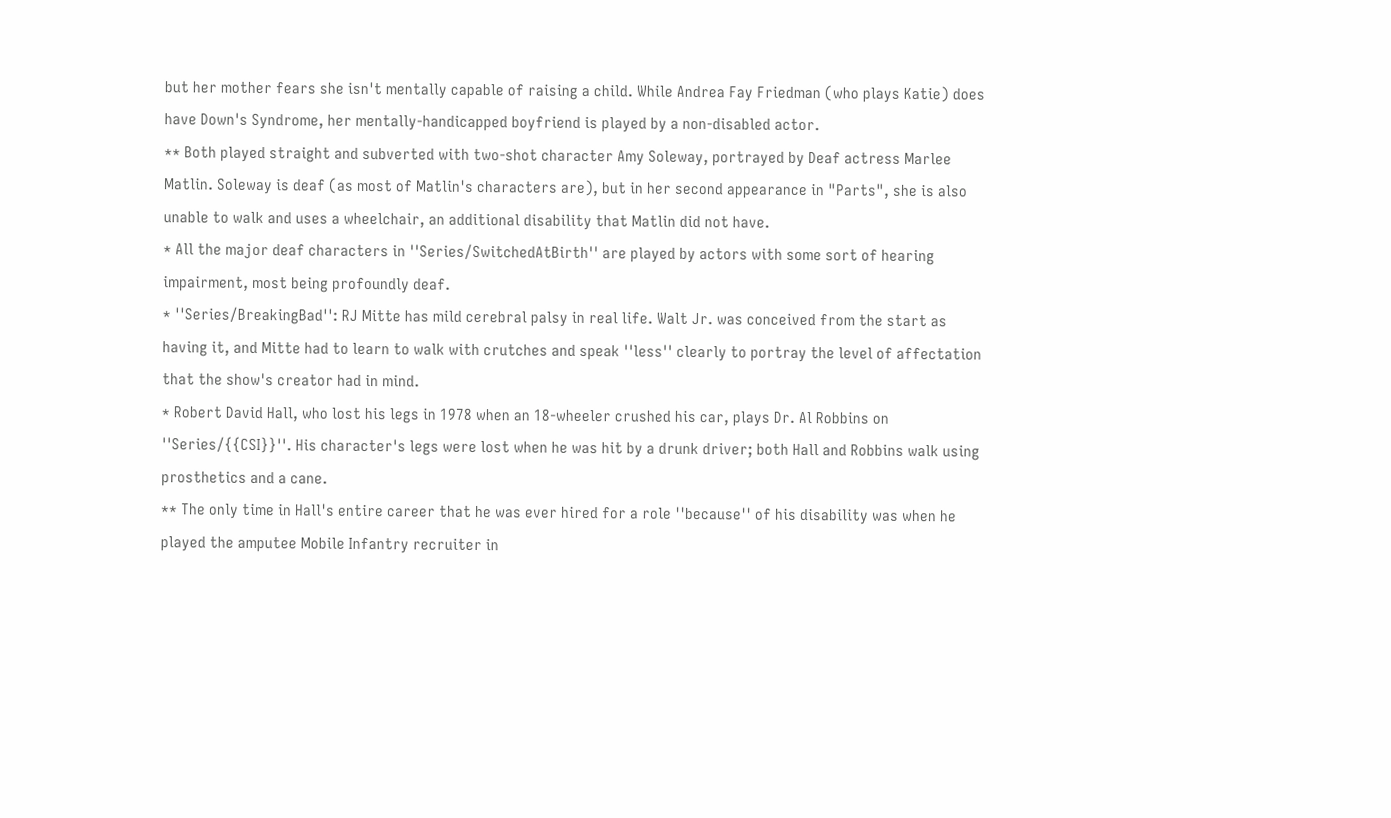but her mother fears she isn't mentally capable of raising a child. While Andrea Fay Friedman (who plays Katie) does have Down's Syndrome, her mentally-handicapped boyfriend is played by a non-disabled actor.
** Both played straight and subverted with two-shot character Amy Soleway, portrayed by Deaf actress Marlee Matlin. Soleway is deaf (as most of Matlin's characters are), but in her second appearance in "Parts", she is also unable to walk and uses a wheelchair, an additional disability that Matlin did not have.
* All the major deaf characters in ''Series/SwitchedAtBirth'' are played by actors with some sort of hearing impairment, most being profoundly deaf.
* ''Series/BreakingBad'': RJ Mitte has mild cerebral palsy in real life. Walt Jr. was conceived from the start as having it, and Mitte had to learn to walk with crutches and speak ''less'' clearly to portray the level of affectation that the show's creator had in mind.
* Robert David Hall, who lost his legs in 1978 when an 18-wheeler crushed his car, plays Dr. Al Robbins on ''Series/{{CSI}}''. His character's legs were lost when he was hit by a drunk driver; both Hall and Robbins walk using prosthetics and a cane.
** The only time in Hall's entire career that he was ever hired for a role ''because'' of his disability was when he played the amputee Mobile Infantry recruiter in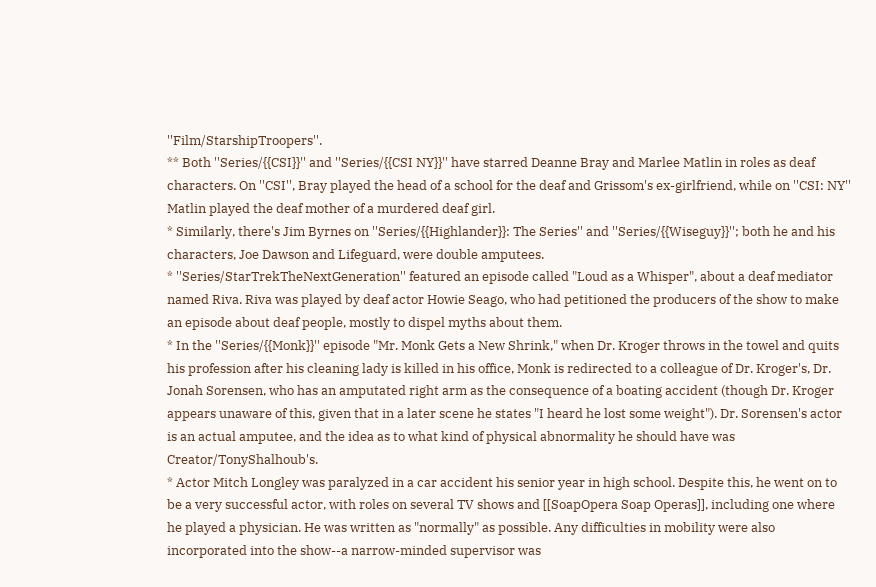''Film/StarshipTroopers''.
** Both ''Series/{{CSI}}'' and ''Series/{{CSI NY}}'' have starred Deanne Bray and Marlee Matlin in roles as deaf characters. On ''CSI'', Bray played the head of a school for the deaf and Grissom's ex-girlfriend, while on ''CSI: NY'' Matlin played the deaf mother of a murdered deaf girl.
* Similarly, there's Jim Byrnes on ''Series/{{Highlander}}: The Series'' and ''Series/{{Wiseguy}}''; both he and his characters, Joe Dawson and Lifeguard, were double amputees.
* ''Series/StarTrekTheNextGeneration'' featured an episode called "Loud as a Whisper", about a deaf mediator named Riva. Riva was played by deaf actor Howie Seago, who had petitioned the producers of the show to make an episode about deaf people, mostly to dispel myths about them.
* In the ''Series/{{Monk}}'' episode "Mr. Monk Gets a New Shrink," when Dr. Kroger throws in the towel and quits his profession after his cleaning lady is killed in his office, Monk is redirected to a colleague of Dr. Kroger's, Dr. Jonah Sorensen, who has an amputated right arm as the consequence of a boating accident (though Dr. Kroger appears unaware of this, given that in a later scene he states "I heard he lost some weight"). Dr. Sorensen's actor is an actual amputee, and the idea as to what kind of physical abnormality he should have was Creator/TonyShalhoub's.
* Actor Mitch Longley was paralyzed in a car accident his senior year in high school. Despite this, he went on to be a very successful actor, with roles on several TV shows and [[SoapOpera Soap Operas]], including one where he played a physician. He was written as "normally" as possible. Any difficulties in mobility were also incorporated into the show--a narrow-minded supervisor was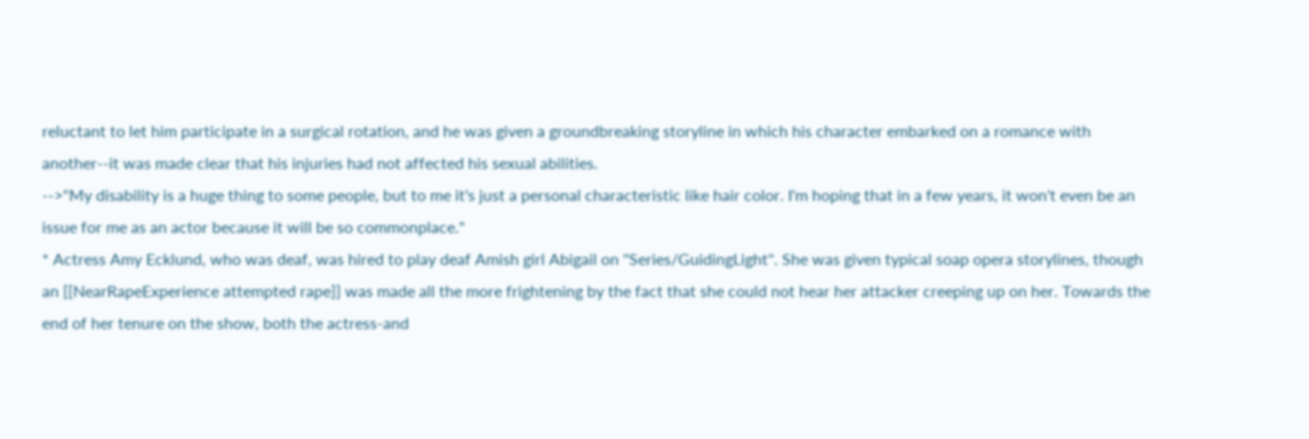reluctant to let him participate in a surgical rotation, and he was given a groundbreaking storyline in which his character embarked on a romance with another--it was made clear that his injuries had not affected his sexual abilities.
-->"My disability is a huge thing to some people, but to me it's just a personal characteristic like hair color. I'm hoping that in a few years, it won't even be an issue for me as an actor because it will be so commonplace."
* Actress Amy Ecklund, who was deaf, was hired to play deaf Amish girl Abigail on ''Series/GuidingLight''. She was given typical soap opera storylines, though an [[NearRapeExperience attempted rape]] was made all the more frightening by the fact that she could not hear her attacker creeping up on her. Towards the end of her tenure on the show, both the actress-and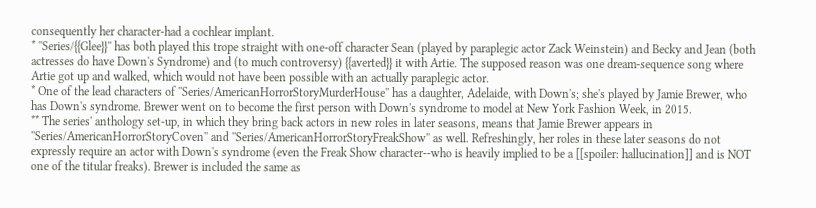consequently her character-had a cochlear implant.
* ''Series/{{Glee}}'' has both played this trope straight with one-off character Sean (played by paraplegic actor Zack Weinstein) and Becky and Jean (both actresses do have Down's Syndrome) and (to much controversy) {{averted}} it with Artie. The supposed reason was one dream-sequence song where Artie got up and walked, which would not have been possible with an actually paraplegic actor.
* One of the lead characters of ''Series/AmericanHorrorStoryMurderHouse'' has a daughter, Adelaide, with Down's; she's played by Jamie Brewer, who has Down's syndrome. Brewer went on to become the first person with Down's syndrome to model at New York Fashion Week, in 2015.
** The series' anthology set-up, in which they bring back actors in new roles in later seasons, means that Jamie Brewer appears in ''Series/AmericanHorrorStoryCoven'' and ''Series/AmericanHorrorStoryFreakShow'' as well. Refreshingly, her roles in these later seasons do not expressly require an actor with Down's syndrome (even the Freak Show character--who is heavily implied to be a [[spoiler: hallucination]] and is NOT one of the titular freaks). Brewer is included the same as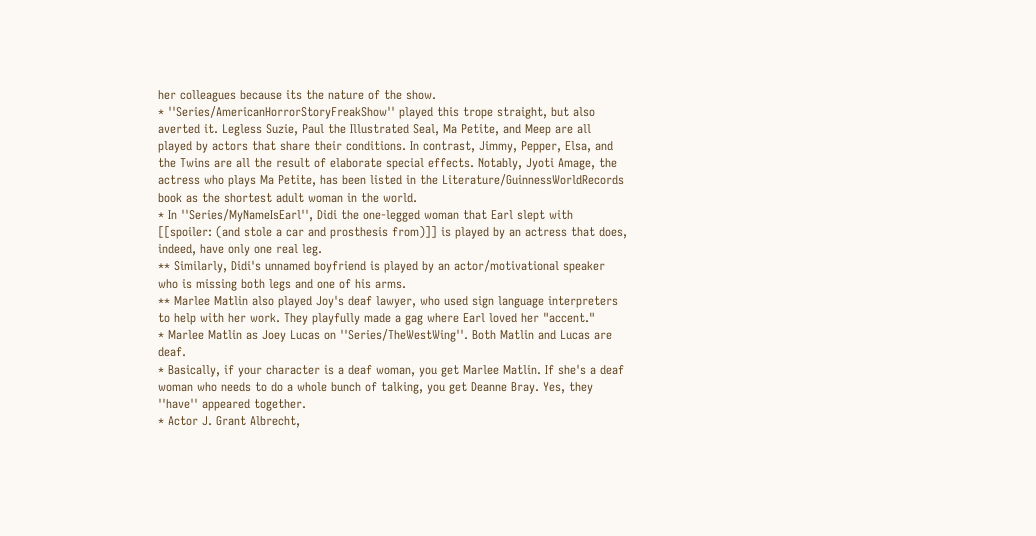her colleagues because its the nature of the show.
* ''Series/AmericanHorrorStoryFreakShow'' played this trope straight, but also averted it. Legless Suzie, Paul the Illustrated Seal, Ma Petite, and Meep are all played by actors that share their conditions. In contrast, Jimmy, Pepper, Elsa, and the Twins are all the result of elaborate special effects. Notably, Jyoti Amage, the actress who plays Ma Petite, has been listed in the Literature/GuinnessWorldRecords book as the shortest adult woman in the world.
* In ''Series/MyNameIsEarl'', Didi the one-legged woman that Earl slept with [[spoiler: (and stole a car and prosthesis from)]] is played by an actress that does, indeed, have only one real leg.
** Similarly, Didi's unnamed boyfriend is played by an actor/motivational speaker who is missing both legs and one of his arms.
** Marlee Matlin also played Joy's deaf lawyer, who used sign language interpreters to help with her work. They playfully made a gag where Earl loved her "accent."
* Marlee Matlin as Joey Lucas on ''Series/TheWestWing''. Both Matlin and Lucas are deaf.
* Basically, if your character is a deaf woman, you get Marlee Matlin. If she's a deaf woman who needs to do a whole bunch of talking, you get Deanne Bray. Yes, they ''have'' appeared together.
* Actor J. Grant Albrecht,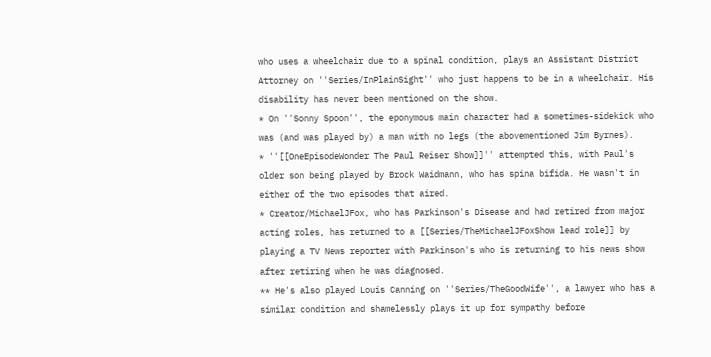who uses a wheelchair due to a spinal condition, plays an Assistant District Attorney on ''Series/InPlainSight'' who just happens to be in a wheelchair. His disability has never been mentioned on the show.
* On ''Sonny Spoon'', the eponymous main character had a sometimes-sidekick who was (and was played by) a man with no legs (the abovementioned Jim Byrnes).
* ''[[OneEpisodeWonder The Paul Reiser Show]]'' attempted this, with Paul's older son being played by Brock Waidmann, who has spina bifida. He wasn't in either of the two episodes that aired.
* Creator/MichaelJFox, who has Parkinson's Disease and had retired from major acting roles, has returned to a [[Series/TheMichaelJFoxShow lead role]] by playing a TV News reporter with Parkinson's who is returning to his news show after retiring when he was diagnosed.
** He's also played Louis Canning on ''Series/TheGoodWife'', a lawyer who has a similar condition and shamelessly plays it up for sympathy before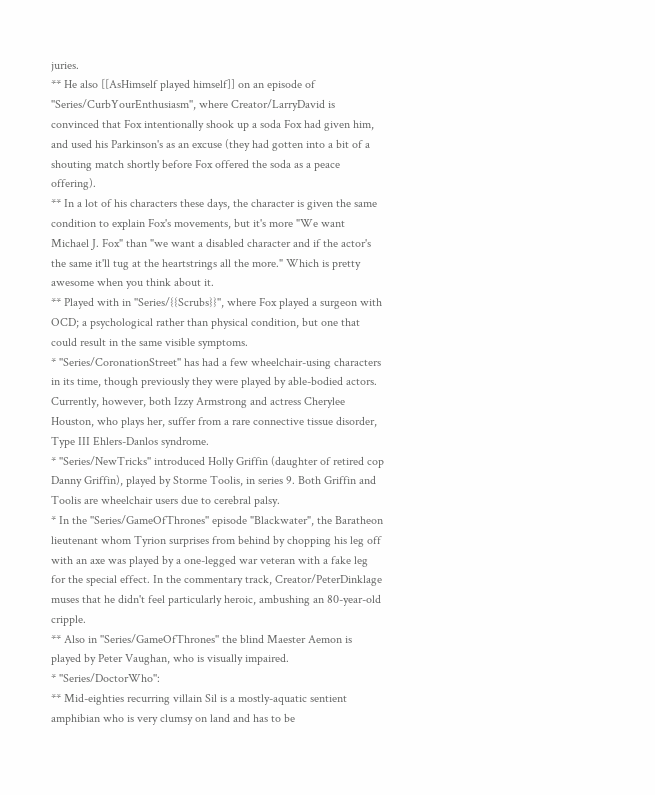juries.
** He also [[AsHimself played himself]] on an episode of ''Series/CurbYourEnthusiasm'', where Creator/LarryDavid is convinced that Fox intentionally shook up a soda Fox had given him, and used his Parkinson's as an excuse (they had gotten into a bit of a shouting match shortly before Fox offered the soda as a peace offering).
** In a lot of his characters these days, the character is given the same condition to explain Fox's movements, but it's more "We want Michael J. Fox" than "we want a disabled character and if the actor's the same it'll tug at the heartstrings all the more." Which is pretty awesome when you think about it.
** Played with in ''Series/{{Scrubs}}'', where Fox played a surgeon with OCD; a psychological rather than physical condition, but one that could result in the same visible symptoms.
* ''Series/CoronationStreet'' has had a few wheelchair-using characters in its time, though previously they were played by able-bodied actors. Currently, however, both Izzy Armstrong and actress Cherylee Houston, who plays her, suffer from a rare connective tissue disorder, Type III Ehlers-Danlos syndrome.
* ''Series/NewTricks'' introduced Holly Griffin (daughter of retired cop Danny Griffin), played by Storme Toolis, in series 9. Both Griffin and Toolis are wheelchair users due to cerebral palsy.
* In the ''Series/GameOfThrones'' episode "Blackwater", the Baratheon lieutenant whom Tyrion surprises from behind by chopping his leg off with an axe was played by a one-legged war veteran with a fake leg for the special effect. In the commentary track, Creator/PeterDinklage muses that he didn't feel particularly heroic, ambushing an 80-year-old cripple.
** Also in ''Series/GameOfThrones'' the blind Maester Aemon is played by Peter Vaughan, who is visually impaired.
* ''Series/DoctorWho'':
** Mid-eighties recurring villain Sil is a mostly-aquatic sentient amphibian who is very clumsy on land and has to be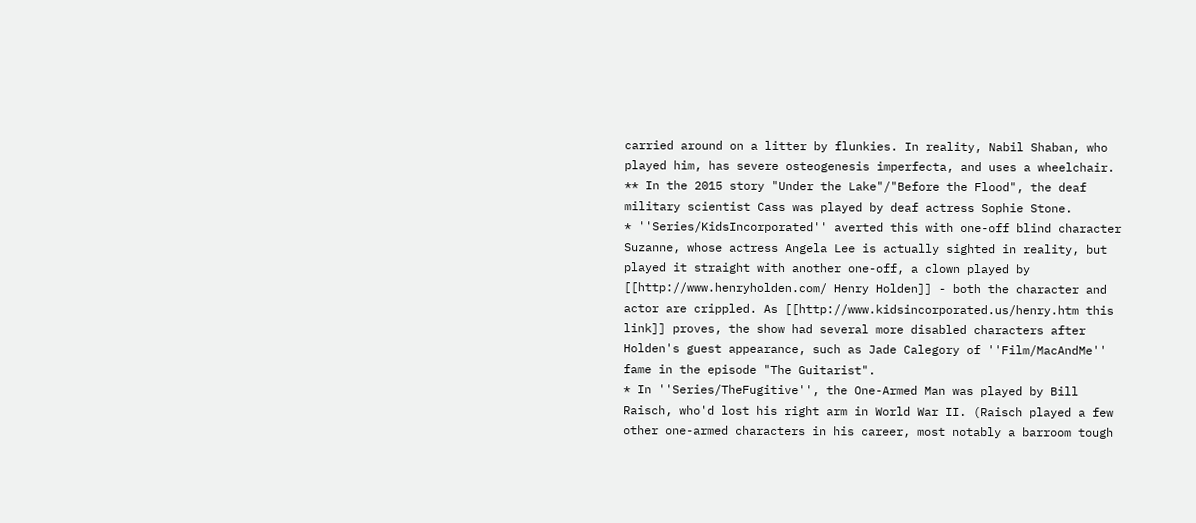carried around on a litter by flunkies. In reality, Nabil Shaban, who played him, has severe osteogenesis imperfecta, and uses a wheelchair.
** In the 2015 story "Under the Lake"/"Before the Flood", the deaf military scientist Cass was played by deaf actress Sophie Stone.
* ''Series/KidsIncorporated'' averted this with one-off blind character Suzanne, whose actress Angela Lee is actually sighted in reality, but played it straight with another one-off, a clown played by [[http://www.henryholden.com/ Henry Holden]] - both the character and actor are crippled. As [[http://www.kidsincorporated.us/henry.htm this link]] proves, the show had several more disabled characters after Holden's guest appearance, such as Jade Calegory of ''Film/MacAndMe'' fame in the episode "The Guitarist".
* In ''Series/TheFugitive'', the One-Armed Man was played by Bill Raisch, who'd lost his right arm in World War II. (Raisch played a few other one-armed characters in his career, most notably a barroom tough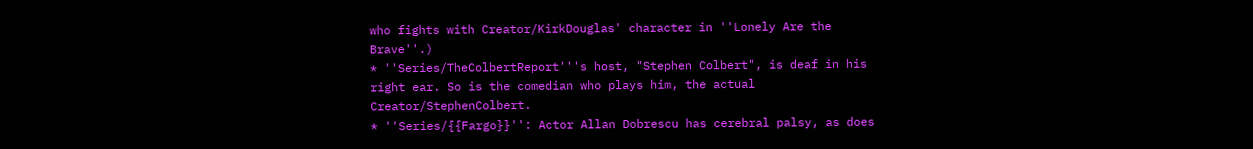who fights with Creator/KirkDouglas' character in ''Lonely Are the Brave''.)
* ''Series/TheColbertReport'''s host, "Stephen Colbert", is deaf in his right ear. So is the comedian who plays him, the actual Creator/StephenColbert.
* ''Series/{{Fargo}}'': Actor Allan Dobrescu has cerebral palsy, as does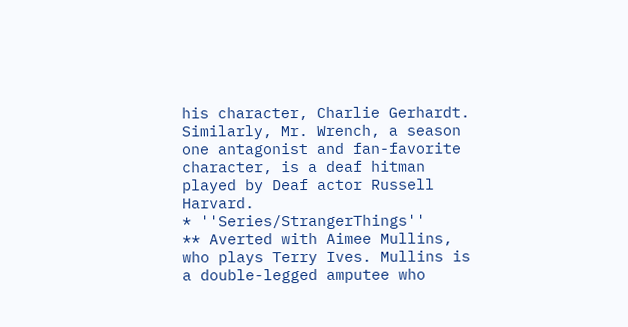his character, Charlie Gerhardt. Similarly, Mr. Wrench, a season one antagonist and fan-favorite character, is a deaf hitman played by Deaf actor Russell Harvard.
* ''Series/StrangerThings''
** Averted with Aimee Mullins, who plays Terry Ives. Mullins is a double-legged amputee who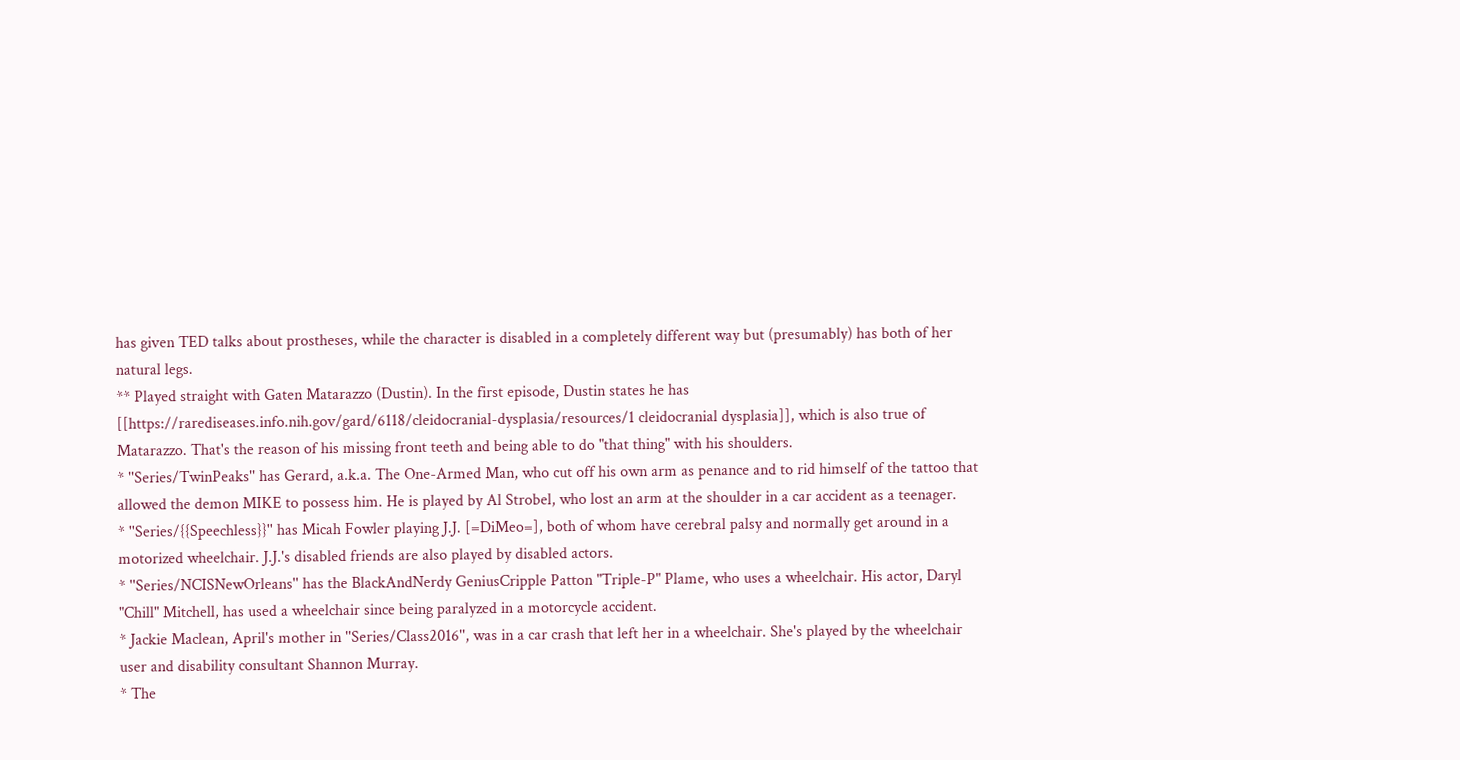has given TED talks about prostheses, while the character is disabled in a completely different way but (presumably) has both of her natural legs.
** Played straight with Gaten Matarazzo (Dustin). In the first episode, Dustin states he has [[https://rarediseases.info.nih.gov/gard/6118/cleidocranial-dysplasia/resources/1 cleidocranial dysplasia]], which is also true of Matarazzo. That's the reason of his missing front teeth and being able to do "that thing" with his shoulders.
* ''Series/TwinPeaks'' has Gerard, a.k.a. The One-Armed Man, who cut off his own arm as penance and to rid himself of the tattoo that allowed the demon MIKE to possess him. He is played by Al Strobel, who lost an arm at the shoulder in a car accident as a teenager.
* ''Series/{{Speechless}}'' has Micah Fowler playing J.J. [=DiMeo=], both of whom have cerebral palsy and normally get around in a motorized wheelchair. J.J.'s disabled friends are also played by disabled actors.
* ''Series/NCISNewOrleans'' has the BlackAndNerdy GeniusCripple Patton "Triple-P" Plame, who uses a wheelchair. His actor, Daryl "Chill" Mitchell, has used a wheelchair since being paralyzed in a motorcycle accident.
* Jackie Maclean, April's mother in ''Series/Class2016'', was in a car crash that left her in a wheelchair. She's played by the wheelchair user and disability consultant Shannon Murray.
* The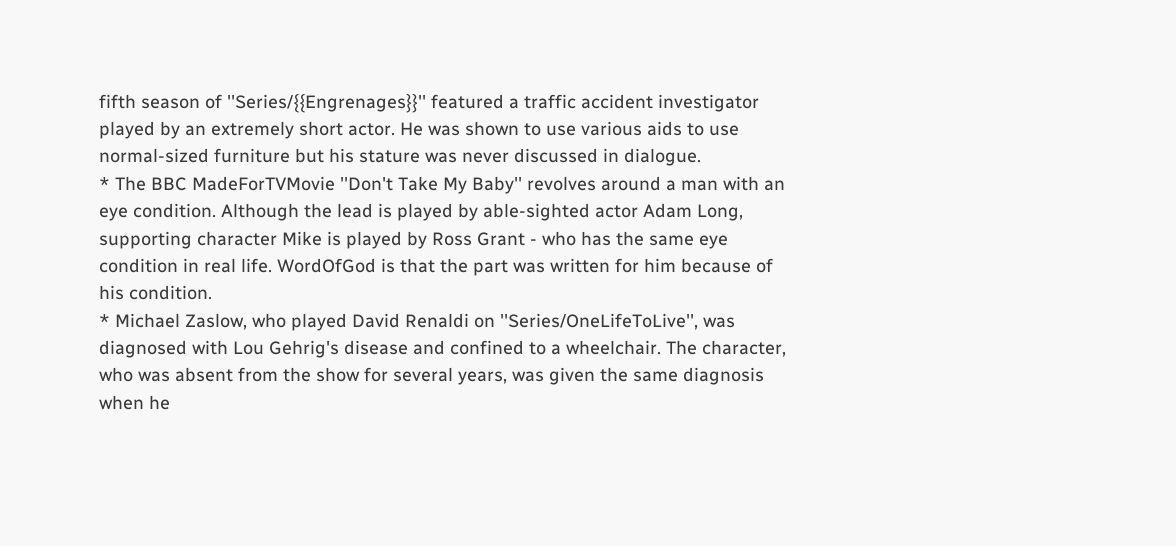fifth season of ''Series/{{Engrenages}}'' featured a traffic accident investigator played by an extremely short actor. He was shown to use various aids to use normal-sized furniture but his stature was never discussed in dialogue.
* The BBC MadeForTVMovie ''Don't Take My Baby'' revolves around a man with an eye condition. Although the lead is played by able-sighted actor Adam Long, supporting character Mike is played by Ross Grant - who has the same eye condition in real life. WordOfGod is that the part was written for him because of his condition.
* Michael Zaslow, who played David Renaldi on ''Series/OneLifeToLive'', was diagnosed with Lou Gehrig's disease and confined to a wheelchair. The character, who was absent from the show for several years, was given the same diagnosis when he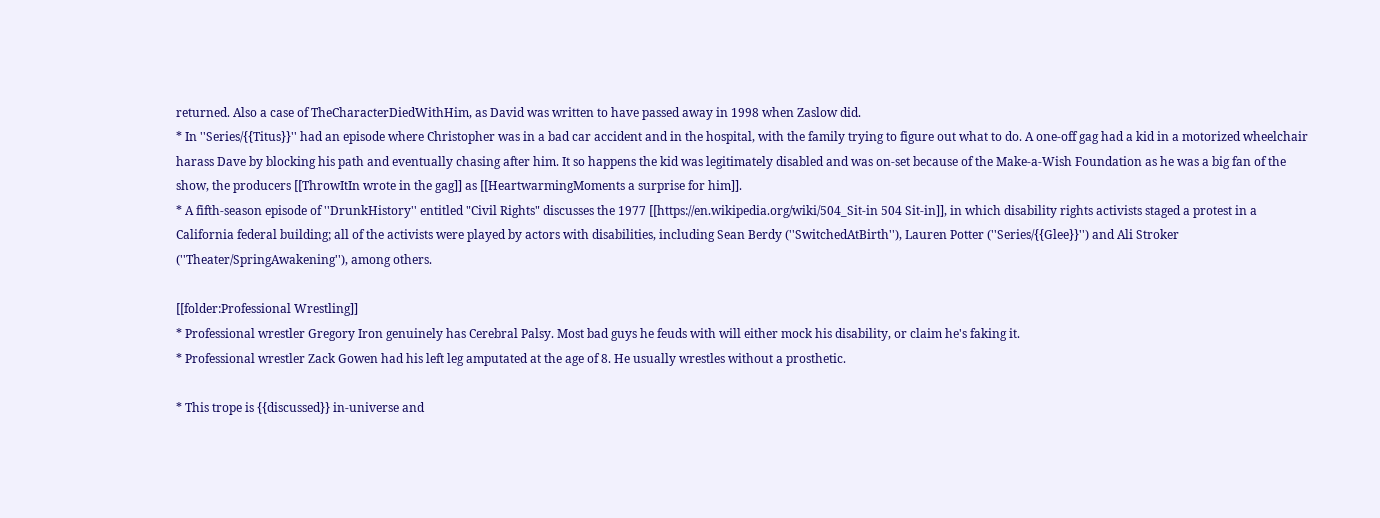returned. Also a case of TheCharacterDiedWithHim, as David was written to have passed away in 1998 when Zaslow did.
* In ''Series/{{Titus}}'' had an episode where Christopher was in a bad car accident and in the hospital, with the family trying to figure out what to do. A one-off gag had a kid in a motorized wheelchair harass Dave by blocking his path and eventually chasing after him. It so happens the kid was legitimately disabled and was on-set because of the Make-a-Wish Foundation as he was a big fan of the show, the producers [[ThrowItIn wrote in the gag]] as [[HeartwarmingMoments a surprise for him]].
* A fifth-season episode of ''DrunkHistory'' entitled "Civil Rights" discusses the 1977 [[https://en.wikipedia.org/wiki/504_Sit-in 504 Sit-in]], in which disability rights activists staged a protest in a California federal building; all of the activists were played by actors with disabilities, including Sean Berdy (''SwitchedAtBirth''), Lauren Potter (''Series/{{Glee}}'') and Ali Stroker (''Theater/SpringAwakening''), among others.

[[folder:Professional Wrestling]]
* Professional wrestler Gregory Iron genuinely has Cerebral Palsy. Most bad guys he feuds with will either mock his disability, or claim he's faking it.
* Professional wrestler Zack Gowen had his left leg amputated at the age of 8. He usually wrestles without a prosthetic.

* This trope is {{discussed}} in-universe and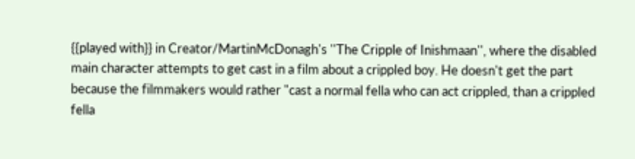{{played with}} in Creator/MartinMcDonagh's ''The Cripple of Inishmaan'', where the disabled main character attempts to get cast in a film about a crippled boy. He doesn't get the part because the filmmakers would rather "cast a normal fella who can act crippled, than a crippled fella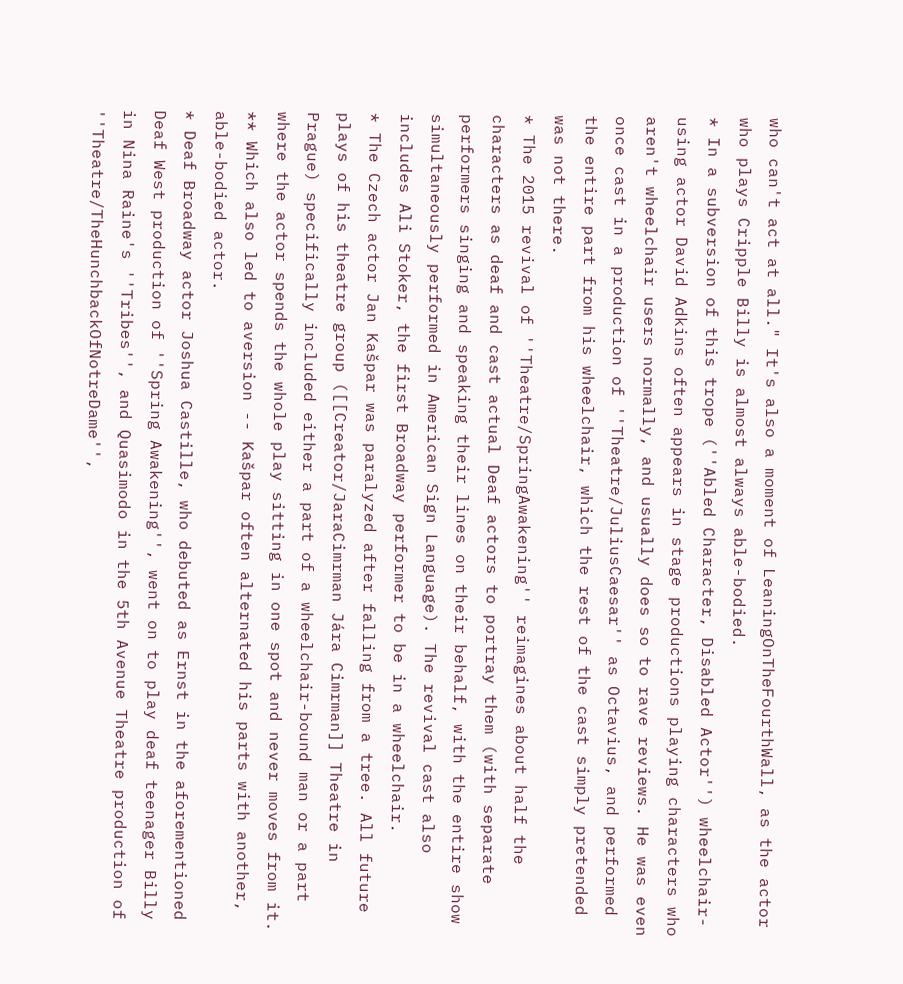who can't act at all." It's also a moment of LeaningOnTheFourthWall, as the actor who plays Cripple Billy is almost always able-bodied.
* In a subversion of this trope (''Abled Character, Disabled Actor'') wheelchair-using actor David Adkins often appears in stage productions playing characters who aren't wheelchair users normally, and usually does so to rave reviews. He was even once cast in a production of ''Theatre/JuliusCaesar'' as Octavius, and performed the entire part from his wheelchair, which the rest of the cast simply pretended was not there.
* The 2015 revival of ''Theatre/SpringAwakening'' reimagines about half the characters as deaf and cast actual Deaf actors to portray them (with separate performers singing and speaking their lines on their behalf, with the entire show simultaneously performed in American Sign Language). The revival cast also includes Ali Stoker, the first Broadway performer to be in a wheelchair.
* The Czech actor Jan Kašpar was paralyzed after falling from a tree. All future plays of his theatre group ([[Creator/JaraCimrman Jára Cimrman]] Theatre in Prague) specifically included either a part of a wheelchair-bound man or a part where the actor spends the whole play sitting in one spot and never moves from it.
** Which also led to aversion -- Kašpar often alternated his parts with another, able-bodied actor.
* Deaf Broadway actor Joshua Castille, who debuted as Ernst in the aforementioned Deaf West production of ''Spring Awakening'', went on to play deaf teenager Billy in Nina Raine's ''Tribes'', and Quasimodo in the 5th Avenue Theatre production of ''Theatre/TheHunchbackOfNotreDame'',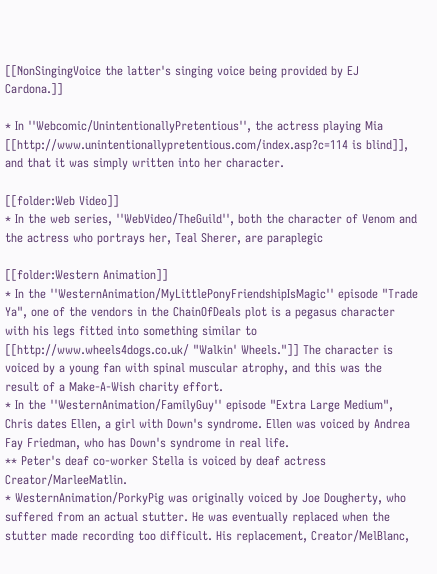[[NonSingingVoice the latter's singing voice being provided by EJ Cardona.]]

* In ''Webcomic/UnintentionallyPretentious'', the actress playing Mia [[http://www.unintentionallypretentious.com/index.asp?c=114 is blind]], and that it was simply written into her character.

[[folder:Web Video]]
* In the web series, ''WebVideo/TheGuild'', both the character of Venom and the actress who portrays her, Teal Sherer, are paraplegic

[[folder:Western Animation]]
* In the ''WesternAnimation/MyLittlePonyFriendshipIsMagic'' episode "Trade Ya", one of the vendors in the ChainOfDeals plot is a pegasus character with his legs fitted into something similar to [[http://www.wheels4dogs.co.uk/ "Walkin' Wheels."]] The character is voiced by a young fan with spinal muscular atrophy, and this was the result of a Make-A-Wish charity effort.
* In the ''WesternAnimation/FamilyGuy'' episode "Extra Large Medium", Chris dates Ellen, a girl with Down's syndrome. Ellen was voiced by Andrea Fay Friedman, who has Down's syndrome in real life.
** Peter's deaf co-worker Stella is voiced by deaf actress Creator/MarleeMatlin.
* WesternAnimation/PorkyPig was originally voiced by Joe Dougherty, who suffered from an actual stutter. He was eventually replaced when the stutter made recording too difficult. His replacement, Creator/MelBlanc,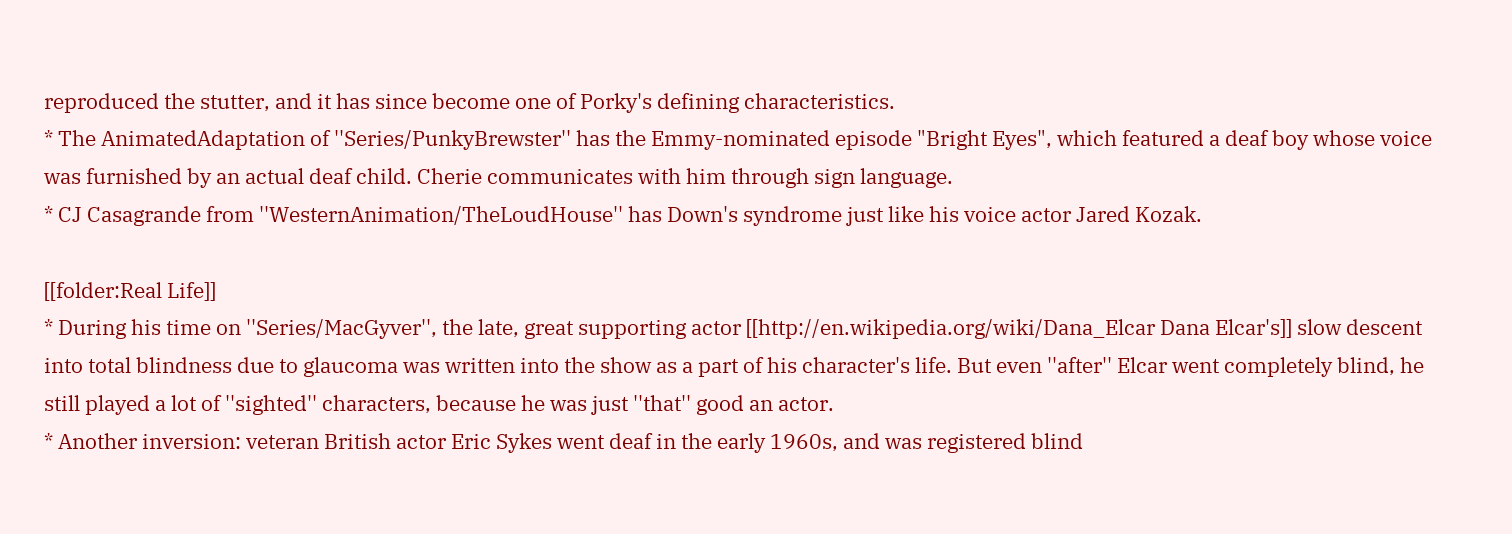reproduced the stutter, and it has since become one of Porky's defining characteristics.
* The AnimatedAdaptation of ''Series/PunkyBrewster'' has the Emmy-nominated episode "Bright Eyes", which featured a deaf boy whose voice was furnished by an actual deaf child. Cherie communicates with him through sign language.
* CJ Casagrande from ''WesternAnimation/TheLoudHouse'' has Down's syndrome just like his voice actor Jared Kozak.

[[folder:Real Life]]
* During his time on ''Series/MacGyver'', the late, great supporting actor [[http://en.wikipedia.org/wiki/Dana_Elcar Dana Elcar's]] slow descent into total blindness due to glaucoma was written into the show as a part of his character's life. But even ''after'' Elcar went completely blind, he still played a lot of ''sighted'' characters, because he was just ''that'' good an actor.
* Another inversion: veteran British actor Eric Sykes went deaf in the early 1960s, and was registered blind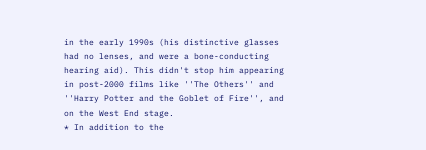in the early 1990s (his distinctive glasses had no lenses, and were a bone-conducting hearing aid). This didn't stop him appearing in post-2000 films like ''The Others'' and ''Harry Potter and the Goblet of Fire'', and on the West End stage.
* In addition to the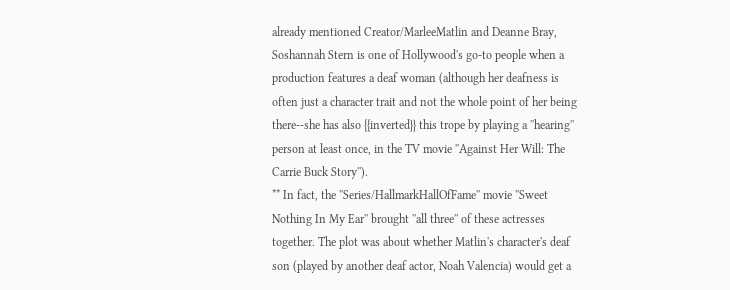already mentioned Creator/MarleeMatlin and Deanne Bray, Soshannah Stern is one of Hollywood's go-to people when a production features a deaf woman (although her deafness is often just a character trait and not the whole point of her being there--she has also {{inverted}} this trope by playing a ''hearing'' person at least once, in the TV movie ''Against Her Will: The Carrie Buck Story'').
** In fact, the ''Series/HallmarkHallOfFame'' movie ''Sweet Nothing In My Ear'' brought ''all three'' of these actresses together. The plot was about whether Matlin's character's deaf son (played by another deaf actor, Noah Valencia) would get a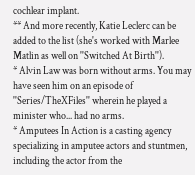cochlear implant.
** And more recently, Katie Leclerc can be added to the list (she's worked with Marlee Matlin as well on ''Switched At Birth'').
* Alvin Law was born without arms. You may have seen him on an episode of ''Series/TheXFiles'' wherein he played a minister who... had no arms.
* Amputees In Action is a casting agency specializing in amputee actors and stuntmen, including the actor from the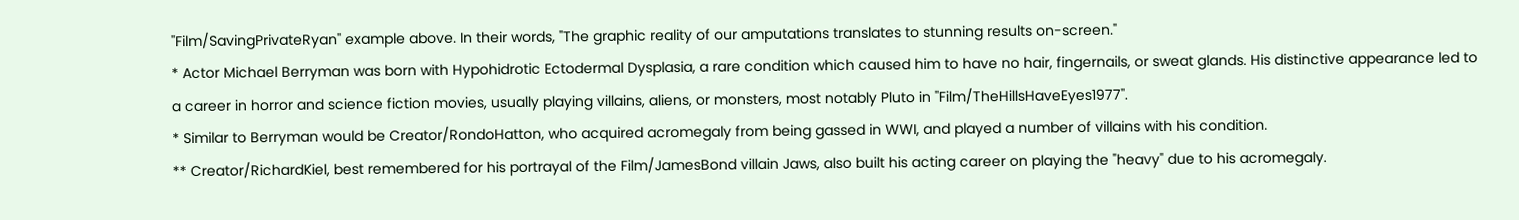''Film/SavingPrivateRyan'' example above. In their words, "The graphic reality of our amputations translates to stunning results on-screen."
* Actor Michael Berryman was born with Hypohidrotic Ectodermal Dysplasia, a rare condition which caused him to have no hair, fingernails, or sweat glands. His distinctive appearance led to a career in horror and science fiction movies, usually playing villains, aliens, or monsters, most notably Pluto in ''Film/TheHillsHaveEyes1977''.
* Similar to Berryman would be Creator/RondoHatton, who acquired acromegaly from being gassed in WWI, and played a number of villains with his condition.
** Creator/RichardKiel, best remembered for his portrayal of the Film/JamesBond villain Jaws, also built his acting career on playing the "heavy" due to his acromegaly.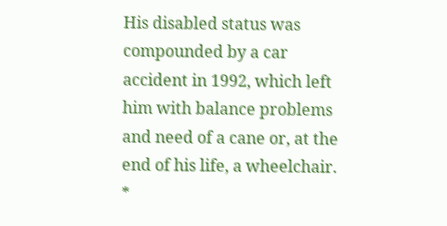His disabled status was compounded by a car accident in 1992, which left him with balance problems and need of a cane or, at the end of his life, a wheelchair.
*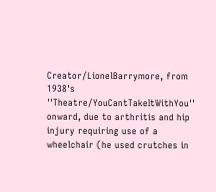Creator/LionelBarrymore, from 1938's ''Theatre/YouCantTakeItWithYou'' onward, due to arthritis and hip injury requiring use of a wheelchair (he used crutches in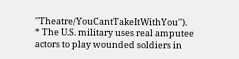''Theatre/YouCantTakeItWithYou'').
* The U.S. military uses real amputee actors to play wounded soldiers in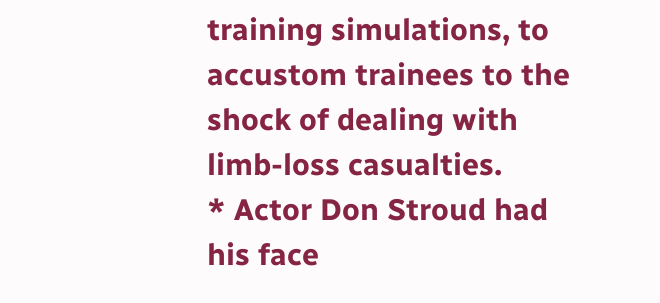training simulations, to accustom trainees to the shock of dealing with limb-loss casualties.
* Actor Don Stroud had his face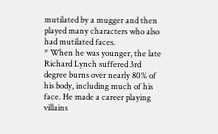mutilated by a mugger and then played many characters who also had mutilated faces.
* When he was younger, the late Richard Lynch suffered 3rd degree burns over nearly 80% of his body, including much of his face. He made a career playing villains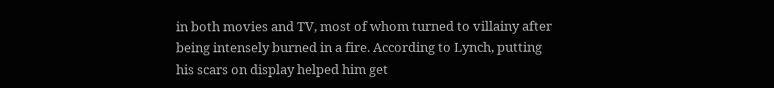in both movies and TV, most of whom turned to villainy after being intensely burned in a fire. According to Lynch, putting his scars on display helped him get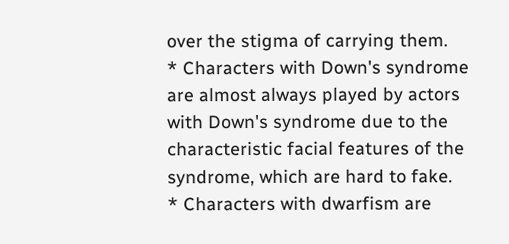over the stigma of carrying them.
* Characters with Down's syndrome are almost always played by actors with Down's syndrome due to the characteristic facial features of the syndrome, which are hard to fake.
* Characters with dwarfism are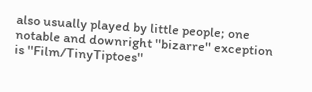also usually played by little people; one notable and downright ''bizarre'' exception is ''Film/TinyTiptoes''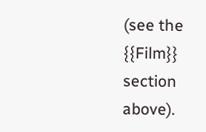(see the {{Film}} section above).